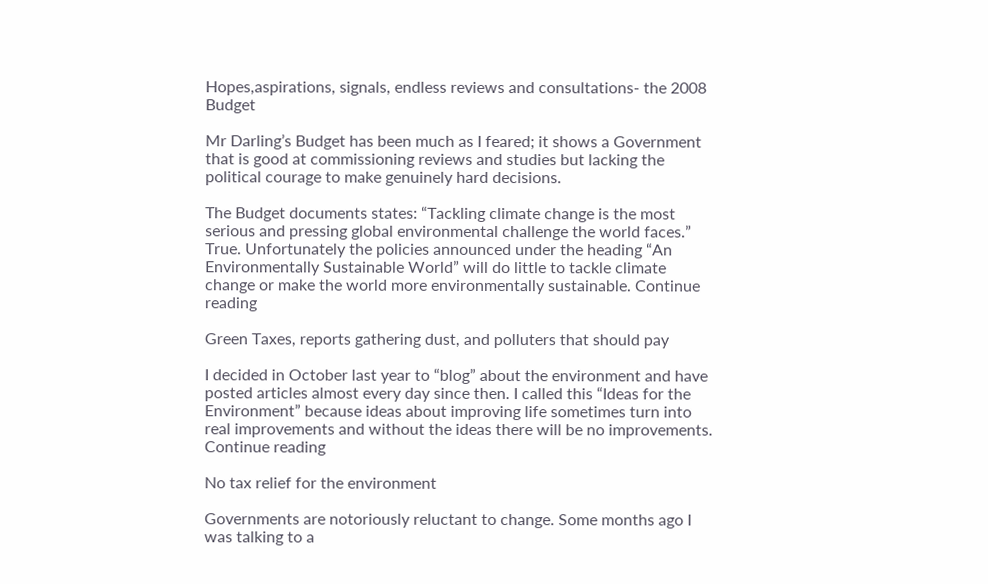Hopes,aspirations, signals, endless reviews and consultations- the 2008 Budget

Mr Darling’s Budget has been much as I feared; it shows a Government that is good at commissioning reviews and studies but lacking the political courage to make genuinely hard decisions.

The Budget documents states: “Tackling climate change is the most serious and pressing global environmental challenge the world faces.” True. Unfortunately the policies announced under the heading “An Environmentally Sustainable World” will do little to tackle climate change or make the world more environmentally sustainable. Continue reading

Green Taxes, reports gathering dust, and polluters that should pay

I decided in October last year to “blog” about the environment and have posted articles almost every day since then. I called this “Ideas for the Environment” because ideas about improving life sometimes turn into real improvements and without the ideas there will be no improvements.  Continue reading

No tax relief for the environment

Governments are notoriously reluctant to change. Some months ago I was talking to a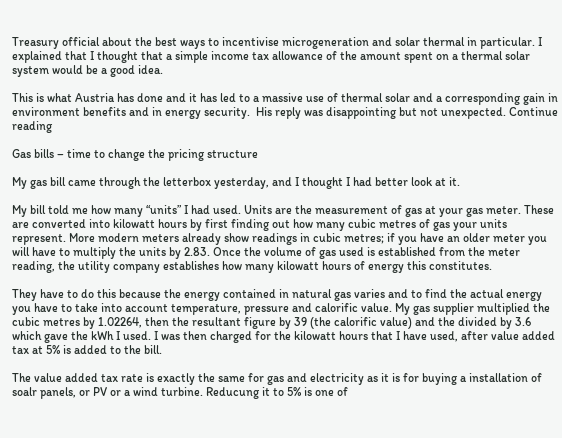Treasury official about the best ways to incentivise microgeneration and solar thermal in particular. I explained that I thought that a simple income tax allowance of the amount spent on a thermal solar system would be a good idea.

This is what Austria has done and it has led to a massive use of thermal solar and a corresponding gain in environment benefits and in energy security.  His reply was disappointing but not unexpected. Continue reading

Gas bills – time to change the pricing structure

My gas bill came through the letterbox yesterday, and I thought I had better look at it.

My bill told me how many “units” I had used. Units are the measurement of gas at your gas meter. These are converted into kilowatt hours by first finding out how many cubic metres of gas your units represent. More modern meters already show readings in cubic metres; if you have an older meter you will have to multiply the units by 2.83. Once the volume of gas used is established from the meter reading, the utility company establishes how many kilowatt hours of energy this constitutes.

They have to do this because the energy contained in natural gas varies and to find the actual energy you have to take into account temperature, pressure and calorific value. My gas supplier multiplied the cubic metres by 1.02264, then the resultant figure by 39 (the calorific value) and the divided by 3.6 which gave the kWh I used. I was then charged for the kilowatt hours that I have used, after value added tax at 5% is added to the bill.

The value added tax rate is exactly the same for gas and electricity as it is for buying a installation of soalr panels, or PV or a wind turbine. Reducung it to 5% is one of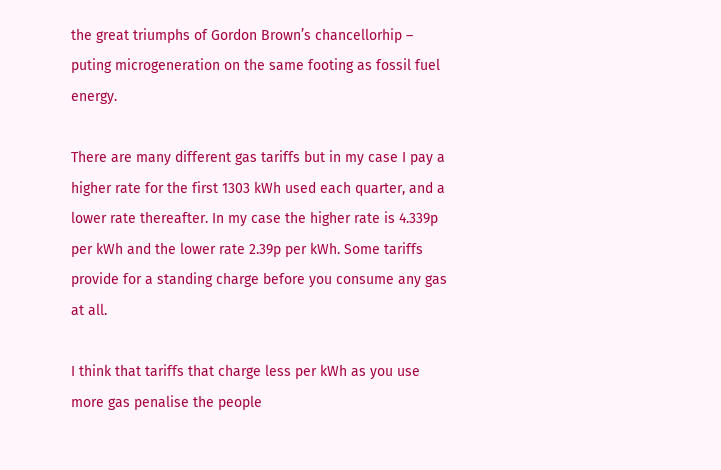the great triumphs of Gordon Brown’s chancellorhip – puting microgeneration on the same footing as fossil fuel energy.

There are many different gas tariffs but in my case I pay a higher rate for the first 1303 kWh used each quarter, and a lower rate thereafter. In my case the higher rate is 4.339p per kWh and the lower rate 2.39p per kWh. Some tariffs provide for a standing charge before you consume any gas at all.

I think that tariffs that charge less per kWh as you use more gas penalise the people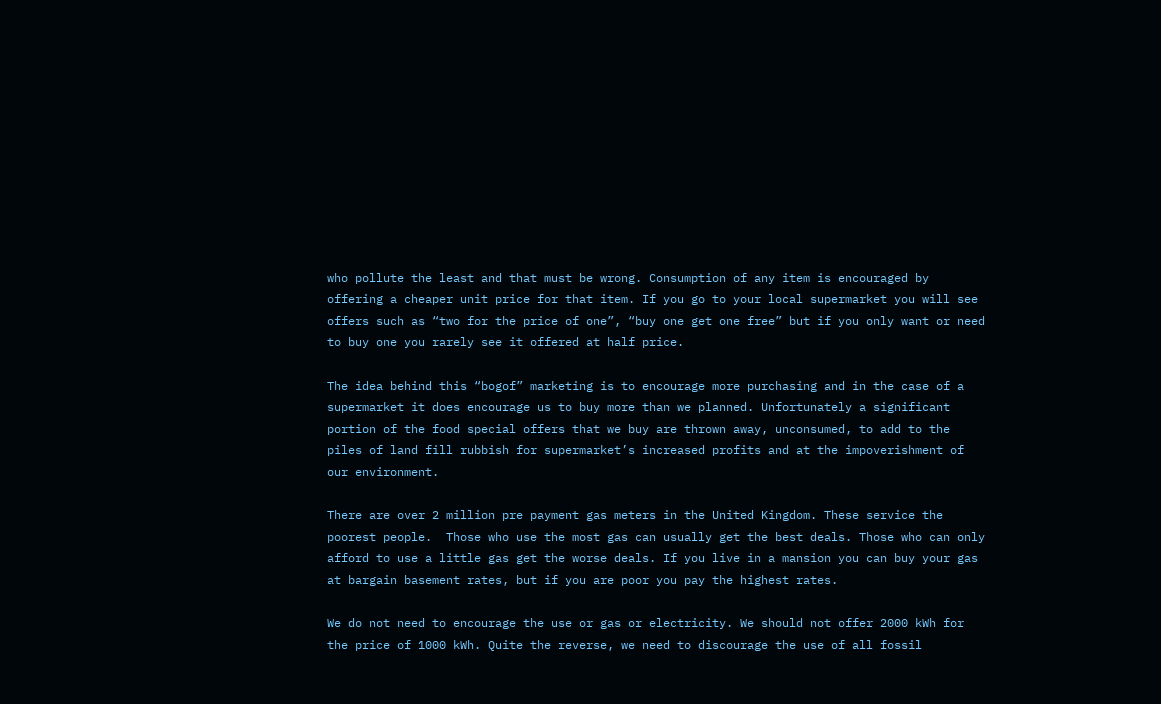who pollute the least and that must be wrong. Consumption of any item is encouraged by offering a cheaper unit price for that item. If you go to your local supermarket you will see offers such as “two for the price of one”, “buy one get one free” but if you only want or need to buy one you rarely see it offered at half price.

The idea behind this “bogof” marketing is to encourage more purchasing and in the case of a supermarket it does encourage us to buy more than we planned. Unfortunately a significant portion of the food special offers that we buy are thrown away, unconsumed, to add to the piles of land fill rubbish for supermarket’s increased profits and at the impoverishment of our environment.

There are over 2 million pre payment gas meters in the United Kingdom. These service the poorest people.  Those who use the most gas can usually get the best deals. Those who can only afford to use a little gas get the worse deals. If you live in a mansion you can buy your gas at bargain basement rates, but if you are poor you pay the highest rates.

We do not need to encourage the use or gas or electricity. We should not offer 2000 kWh for the price of 1000 kWh. Quite the reverse, we need to discourage the use of all fossil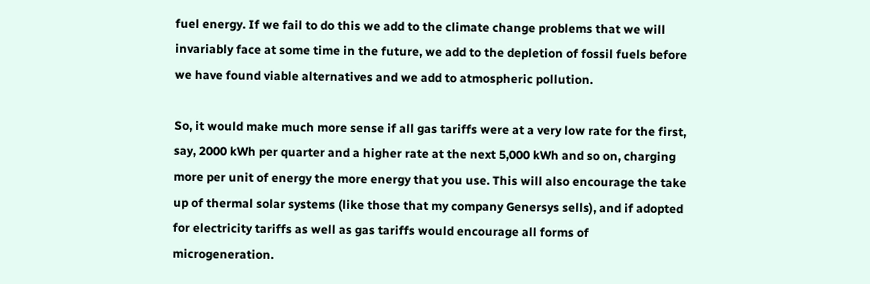fuel energy. If we fail to do this we add to the climate change problems that we will invariably face at some time in the future, we add to the depletion of fossil fuels before we have found viable alternatives and we add to atmospheric pollution.

So, it would make much more sense if all gas tariffs were at a very low rate for the first, say, 2000 kWh per quarter and a higher rate at the next 5,000 kWh and so on, charging more per unit of energy the more energy that you use. This will also encourage the take up of thermal solar systems (like those that my company Genersys sells), and if adopted for electricity tariffs as well as gas tariffs would encourage all forms of microgeneration.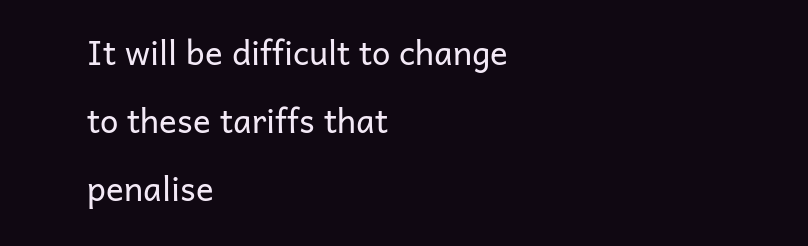It will be difficult to change to these tariffs that penalise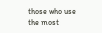those who use the most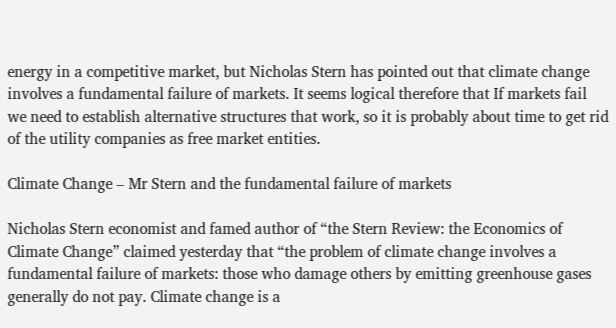energy in a competitive market, but Nicholas Stern has pointed out that climate change involves a fundamental failure of markets. It seems logical therefore that If markets fail we need to establish alternative structures that work, so it is probably about time to get rid of the utility companies as free market entities.

Climate Change – Mr Stern and the fundamental failure of markets

Nicholas Stern economist and famed author of “the Stern Review: the Economics of Climate Change” claimed yesterday that “the problem of climate change involves a fundamental failure of markets: those who damage others by emitting greenhouse gases generally do not pay. Climate change is a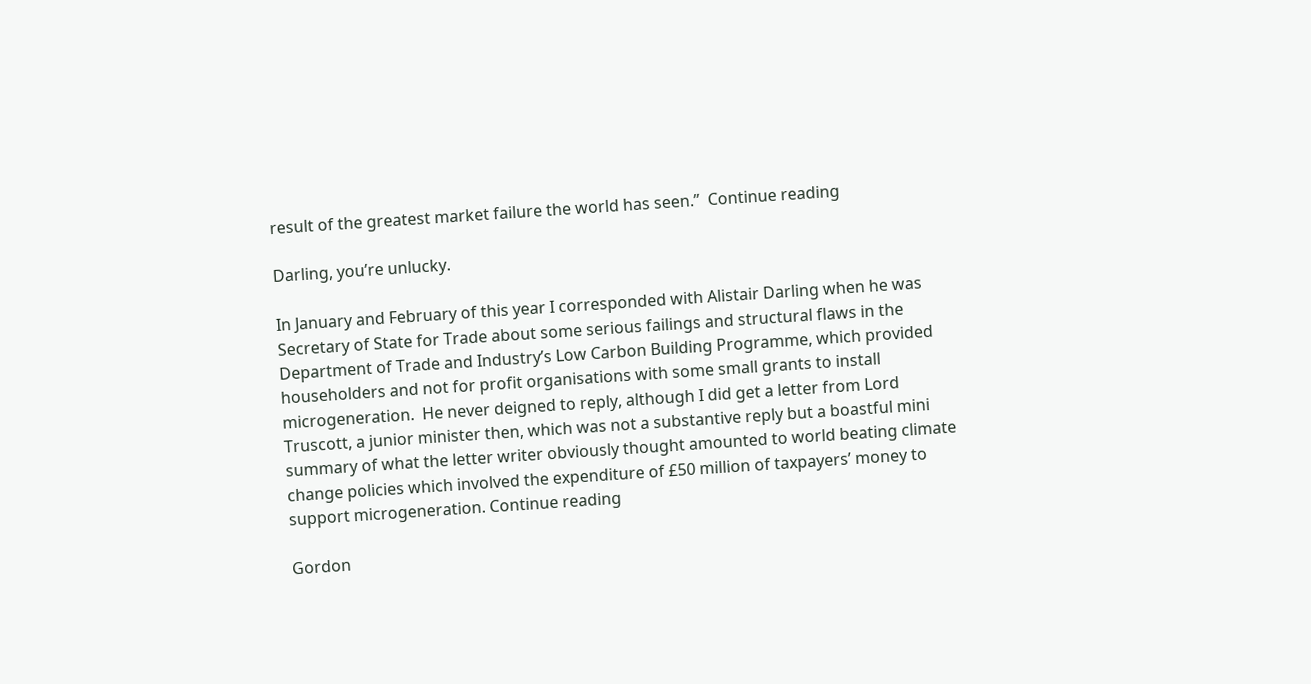result of the greatest market failure the world has seen.”  Continue reading

Darling, you’re unlucky.

In January and February of this year I corresponded with Alistair Darling when he was Secretary of State for Trade about some serious failings and structural flaws in the Department of Trade and Industry’s Low Carbon Building Programme, which provided householders and not for profit organisations with some small grants to install microgeneration.  He never deigned to reply, although I did get a letter from Lord Truscott, a junior minister then, which was not a substantive reply but a boastful mini summary of what the letter writer obviously thought amounted to world beating climate change policies which involved the expenditure of £50 million of taxpayers’ money to support microgeneration. Continue reading

Gordon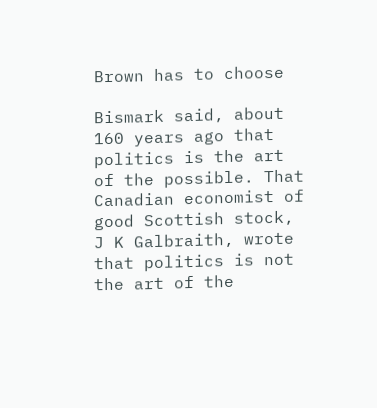Brown has to choose

Bismark said, about 160 years ago that politics is the art of the possible. That Canadian economist of good Scottish stock, J K Galbraith, wrote that politics is not the art of the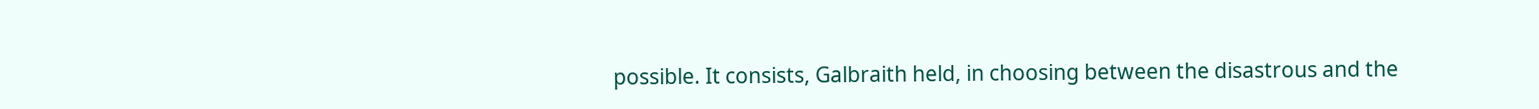possible. It consists, Galbraith held, in choosing between the disastrous and the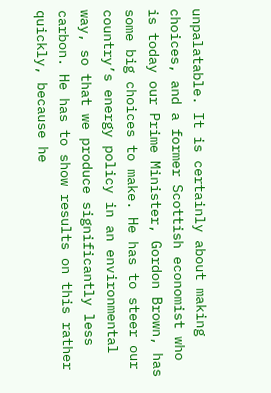unpalatable. It is certainly about making choices, and a former Scottish economist who is today our Prime Minister, Gordon Brown, has some big choices to make. He has to steer our country’s energy policy in an environmental way, so that we produce significantly less carbon. He has to show results on this rather quickly, because he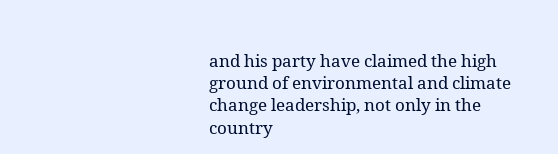and his party have claimed the high ground of environmental and climate change leadership, not only in the country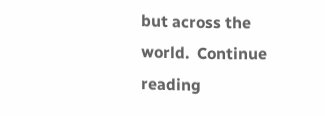but across the world.  Continue reading